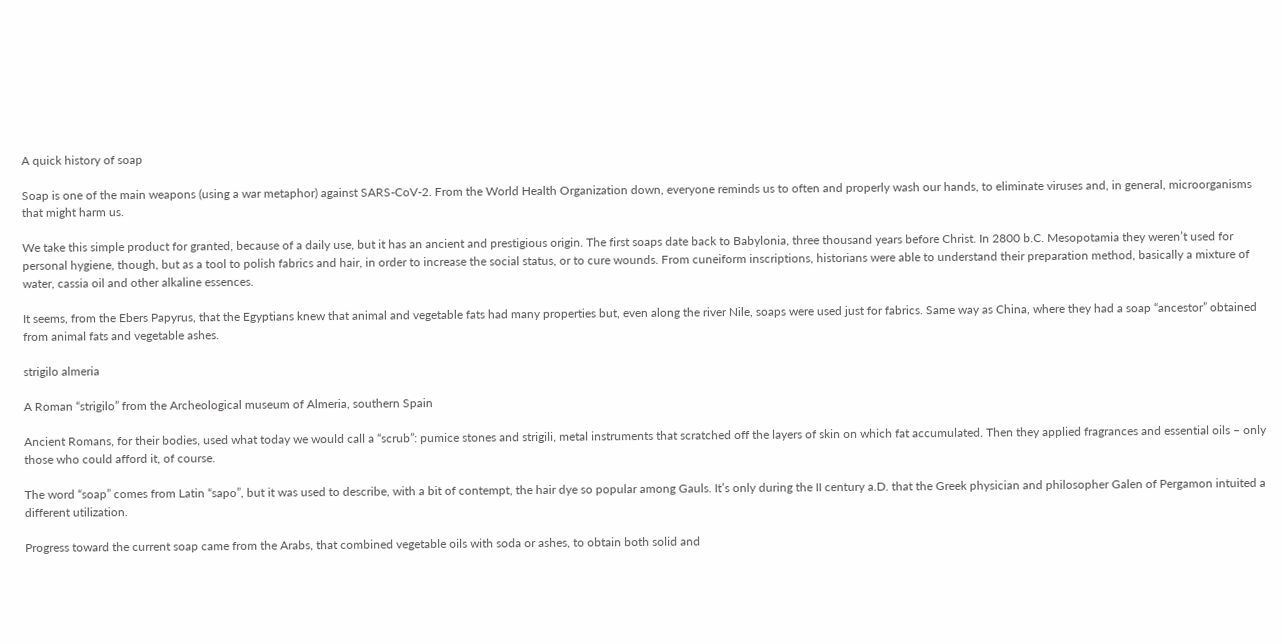A quick history of soap

Soap is one of the main weapons (using a war metaphor) against SARS-CoV-2. From the World Health Organization down, everyone reminds us to often and properly wash our hands, to eliminate viruses and, in general, microorganisms that might harm us.

We take this simple product for granted, because of a daily use, but it has an ancient and prestigious origin. The first soaps date back to Babylonia, three thousand years before Christ. In 2800 b.C. Mesopotamia they weren’t used for personal hygiene, though, but as a tool to polish fabrics and hair, in order to increase the social status, or to cure wounds. From cuneiform inscriptions, historians were able to understand their preparation method, basically a mixture of water, cassia oil and other alkaline essences.

It seems, from the Ebers Papyrus, that the Egyptians knew that animal and vegetable fats had many properties but, even along the river Nile, soaps were used just for fabrics. Same way as China, where they had a soap “ancestor” obtained from animal fats and vegetable ashes.

strigilo almeria

A Roman “strigilo” from the Archeological museum of Almeria, southern Spain

Ancient Romans, for their bodies, used what today we would call a “scrub”: pumice stones and strigili, metal instruments that scratched off the layers of skin on which fat accumulated. Then they applied fragrances and essential oils – only those who could afford it, of course.

The word “soap” comes from Latin “sapo”, but it was used to describe, with a bit of contempt, the hair dye so popular among Gauls. It’s only during the II century a.D. that the Greek physician and philosopher Galen of Pergamon intuited a different utilization.

Progress toward the current soap came from the Arabs, that combined vegetable oils with soda or ashes, to obtain both solid and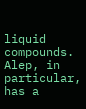liquid compounds. Alep, in particular, has a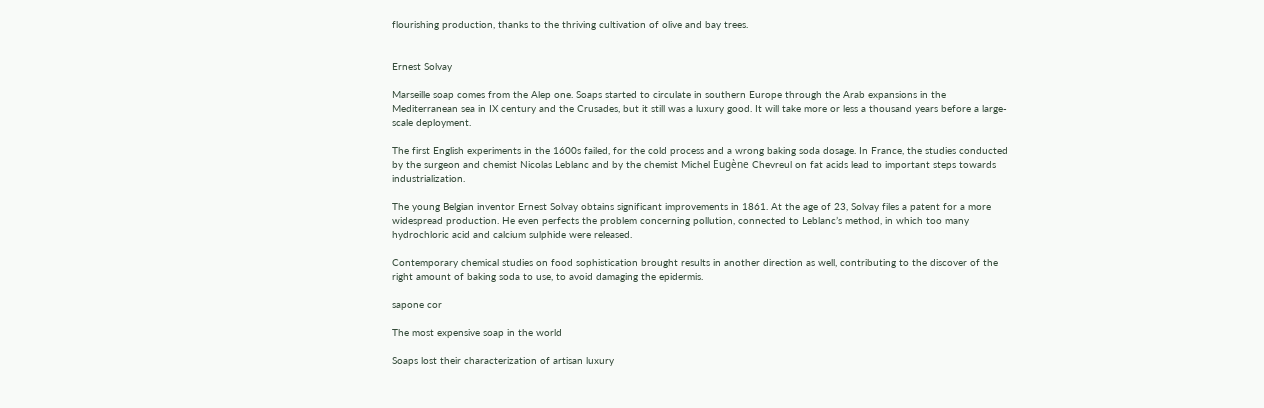flourishing production, thanks to the thriving cultivation of olive and bay trees.


Ernest Solvay

Marseille soap comes from the Alep one. Soaps started to circulate in southern Europe through the Arab expansions in the Mediterranean sea in IX century and the Crusades, but it still was a luxury good. It will take more or less a thousand years before a large-scale deployment.

The first English experiments in the 1600s failed, for the cold process and a wrong baking soda dosage. In France, the studies conducted by the surgeon and chemist Nicolas Leblanc and by the chemist Michel Eugène Chevreul on fat acids lead to important steps towards industrialization.

The young Belgian inventor Ernest Solvay obtains significant improvements in 1861. At the age of 23, Solvay files a patent for a more widespread production. He even perfects the problem concerning pollution, connected to Leblanc’s method, in which too many hydrochloric acid and calcium sulphide were released.

Contemporary chemical studies on food sophistication brought results in another direction as well, contributing to the discover of the right amount of baking soda to use, to avoid damaging the epidermis.

sapone cor

The most expensive soap in the world

Soaps lost their characterization of artisan luxury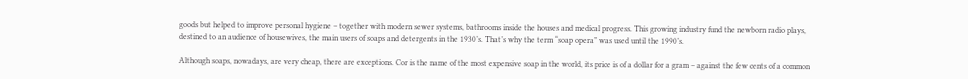goods but helped to improve personal hygiene – together with modern sewer systems, bathrooms inside the houses and medical progress. This growing industry fund the newborn radio plays, destined to an audience of housewives, the main users of soaps and detergents in the 1930’s. That’s why the term “soap opera” was used until the 1990’s.

Although soaps, nowadays, are very cheap, there are exceptions. Cor is the name of the most expensive soap in the world, its price is of a dollar for a gram – against the few cents of a common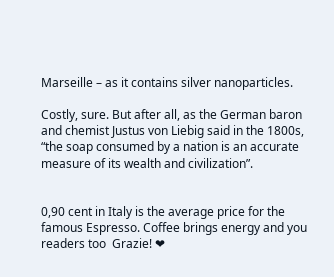Marseille – as it contains silver nanoparticles.

Costly, sure. But after all, as the German baron and chemist Justus von Liebig said in the 1800s, “the soap consumed by a nation is an accurate measure of its wealth and civilization”.


0,90 cent in Italy is the average price for the famous Espresso. Coffee brings energy and you readers too  Grazie! ❤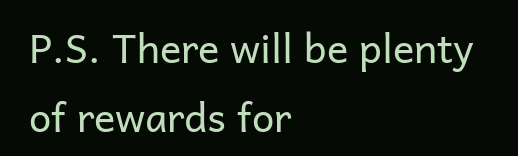P.S. There will be plenty of rewards for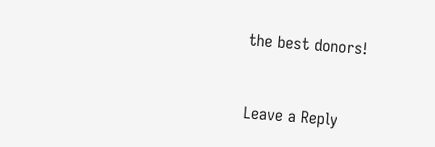the best donors!


Leave a Reply